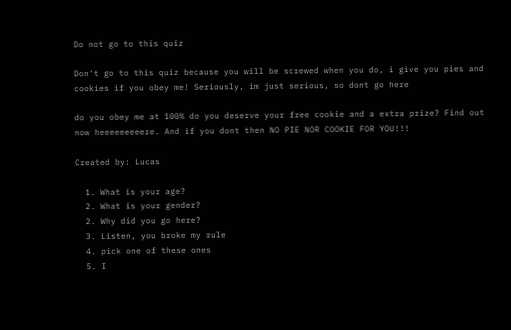Do not go to this quiz

Don't go to this quiz because you will be screwed when you do, i give you pies and cookies if you obey me! Seriously, im just serious, so dont go here

do you obey me at 100% do you deserve your free cookie and a extra prize? Find out now heeeeeeeeere. And if you dont then NO PIE NOR COOKIE FOR YOU!!!

Created by: Lucas

  1. What is your age?
  2. What is your gender?
  2. Why did you go here?
  3. Listen, you broke my rule
  4. pick one of these ones
  5. I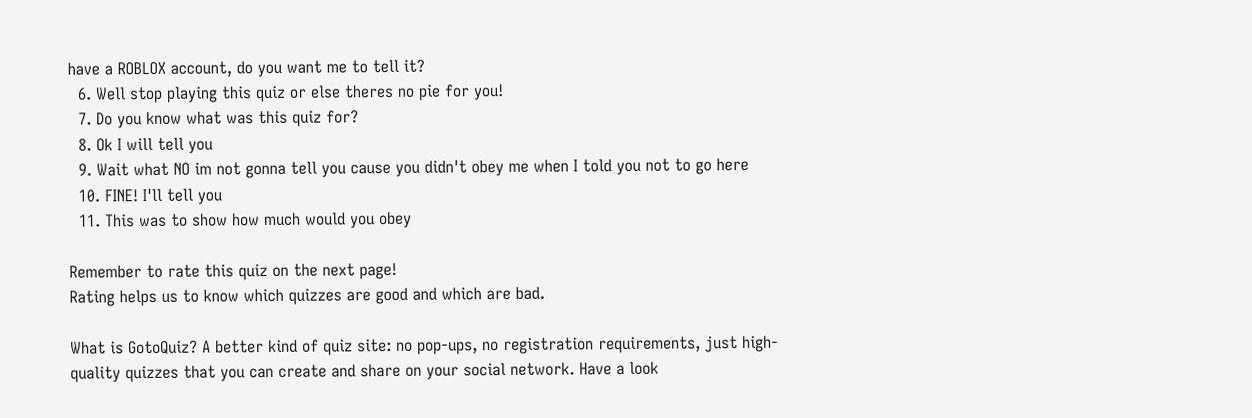have a ROBLOX account, do you want me to tell it?
  6. Well stop playing this quiz or else theres no pie for you!
  7. Do you know what was this quiz for?
  8. Ok I will tell you
  9. Wait what NO im not gonna tell you cause you didn't obey me when I told you not to go here
  10. FINE! I'll tell you
  11. This was to show how much would you obey

Remember to rate this quiz on the next page!
Rating helps us to know which quizzes are good and which are bad.

What is GotoQuiz? A better kind of quiz site: no pop-ups, no registration requirements, just high-quality quizzes that you can create and share on your social network. Have a look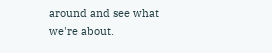around and see what we're about.